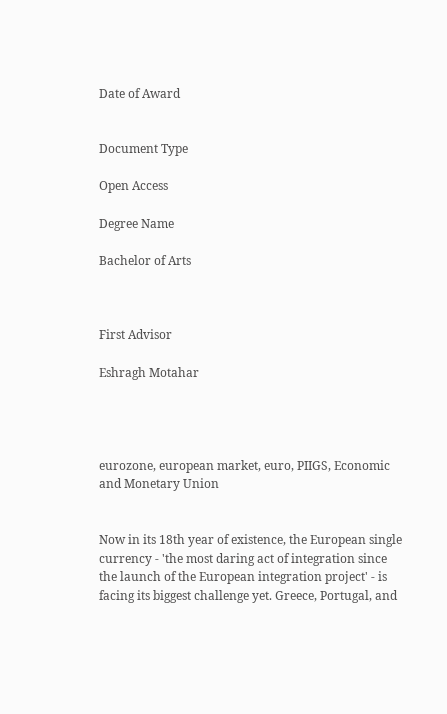Date of Award


Document Type

Open Access

Degree Name

Bachelor of Arts



First Advisor

Eshragh Motahar




eurozone, european market, euro, PIIGS, Economic and Monetary Union


Now in its 18th year of existence, the European single currency - 'the most daring act of integration since the launch of the European integration project' - is facing its biggest challenge yet. Greece, Portugal, and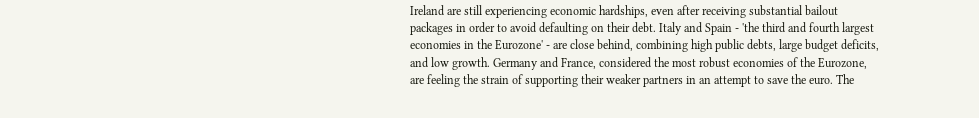Ireland are still experiencing economic hardships, even after receiving substantial bailout packages in order to avoid defaulting on their debt. Italy and Spain - 'the third and fourth largest economies in the Eurozone' - are close behind, combining high public debts, large budget deficits, and low growth. Germany and France, considered the most robust economies of the Eurozone, are feeling the strain of supporting their weaker partners in an attempt to save the euro. The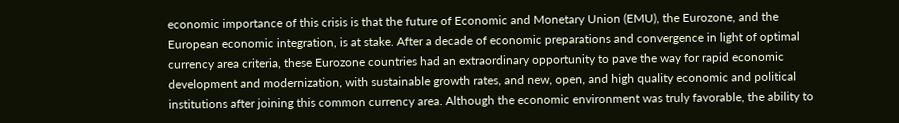economic importance of this crisis is that the future of Economic and Monetary Union (EMU), the Eurozone, and the European economic integration, is at stake. After a decade of economic preparations and convergence in light of optimal currency area criteria, these Eurozone countries had an extraordinary opportunity to pave the way for rapid economic development and modernization, with sustainable growth rates, and new, open, and high quality economic and political institutions after joining this common currency area. Although the economic environment was truly favorable, the ability to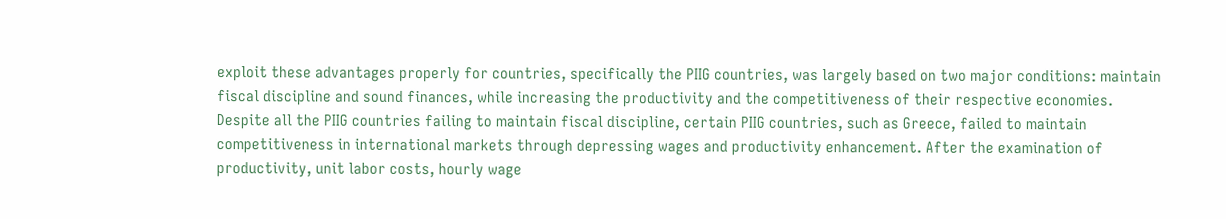exploit these advantages properly for countries, specifically the PIIG countries, was largely based on two major conditions: maintain fiscal discipline and sound finances, while increasing the productivity and the competitiveness of their respective economies. Despite all the PIIG countries failing to maintain fiscal discipline, certain PIIG countries, such as Greece, failed to maintain competitiveness in international markets through depressing wages and productivity enhancement. After the examination of productivity, unit labor costs, hourly wage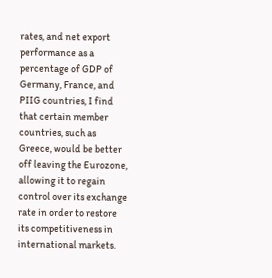rates, and net export performance as a percentage of GDP of Germany, France, and PIIG countries, I find that certain member countries, such as Greece, would be better off leaving the Eurozone, allowing it to regain control over its exchange rate in order to restore its competitiveness in international markets.